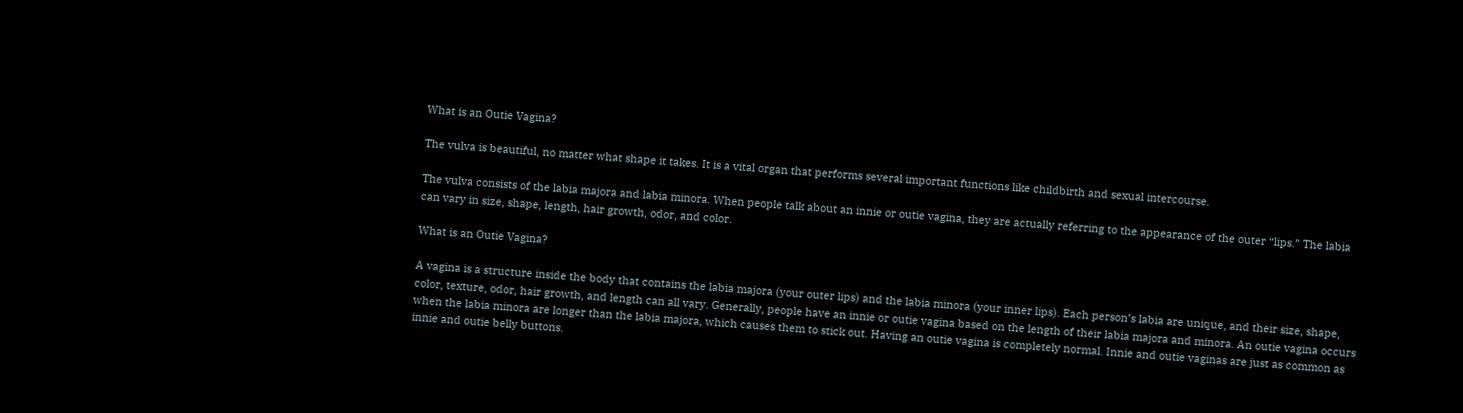What is an Outie Vagina?

The vulva is beautiful, no matter what shape it takes. It is a vital organ that performs several important functions like childbirth and sexual intercourse.

The vulva consists of the labia majora and labia minora. When people talk about an innie or outie vagina, they are actually referring to the appearance of the outer “lips.” The labia can vary in size, shape, length, hair growth, odor, and color.

What is an Outie Vagina?

A vagina is a structure inside the body that contains the labia majora (your outer lips) and the labia minora (your inner lips). Each person’s labia are unique, and their size, shape, color, texture, odor, hair growth, and length can all vary. Generally, people have an innie or outie vagina based on the length of their labia majora and minora. An outie vagina occurs when the labia minora are longer than the labia majora, which causes them to stick out. Having an outie vagina is completely normal. Innie and outie vaginas are just as common as innie and outie belly buttons.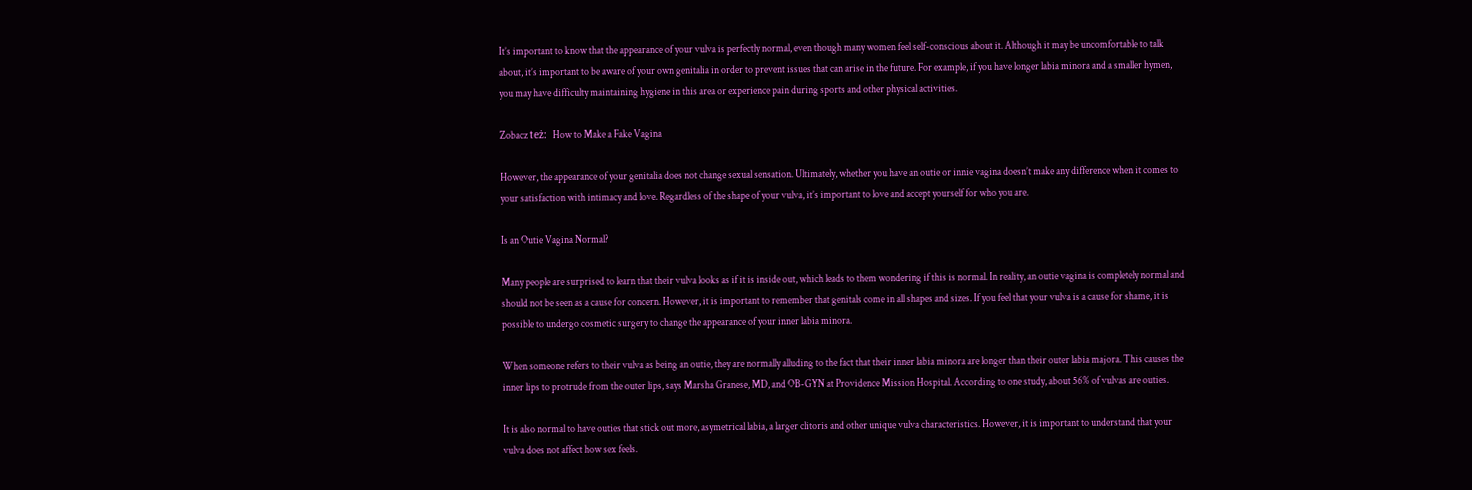It’s important to know that the appearance of your vulva is perfectly normal, even though many women feel self-conscious about it. Although it may be uncomfortable to talk about, it’s important to be aware of your own genitalia in order to prevent issues that can arise in the future. For example, if you have longer labia minora and a smaller hymen, you may have difficulty maintaining hygiene in this area or experience pain during sports and other physical activities.

Zobacz też:  How to Make a Fake Vagina

However, the appearance of your genitalia does not change sexual sensation. Ultimately, whether you have an outie or innie vagina doesn’t make any difference when it comes to your satisfaction with intimacy and love. Regardless of the shape of your vulva, it’s important to love and accept yourself for who you are.

Is an Outie Vagina Normal?

Many people are surprised to learn that their vulva looks as if it is inside out, which leads to them wondering if this is normal. In reality, an outie vagina is completely normal and should not be seen as a cause for concern. However, it is important to remember that genitals come in all shapes and sizes. If you feel that your vulva is a cause for shame, it is possible to undergo cosmetic surgery to change the appearance of your inner labia minora.

When someone refers to their vulva as being an outie, they are normally alluding to the fact that their inner labia minora are longer than their outer labia majora. This causes the inner lips to protrude from the outer lips, says Marsha Granese, MD, and OB-GYN at Providence Mission Hospital. According to one study, about 56% of vulvas are outies.

It is also normal to have outies that stick out more, asymetrical labia, a larger clitoris and other unique vulva characteristics. However, it is important to understand that your vulva does not affect how sex feels.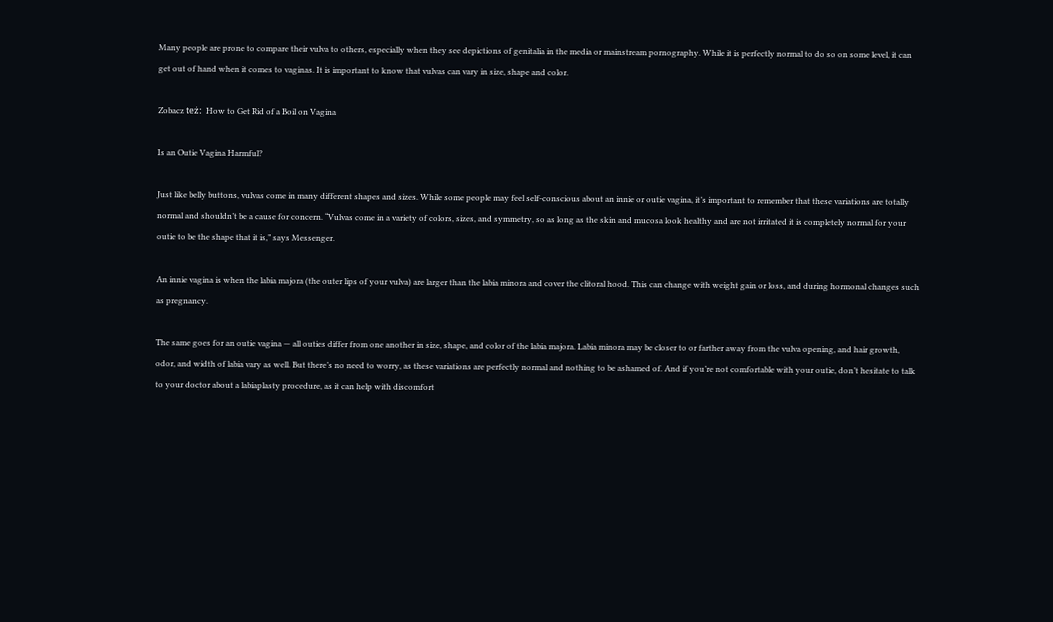Many people are prone to compare their vulva to others, especially when they see depictions of genitalia in the media or mainstream pornography. While it is perfectly normal to do so on some level, it can get out of hand when it comes to vaginas. It is important to know that vulvas can vary in size, shape and color.

Zobacz też:  How to Get Rid of a Boil on Vagina

Is an Outie Vagina Harmful?

Just like belly buttons, vulvas come in many different shapes and sizes. While some people may feel self-conscious about an innie or outie vagina, it’s important to remember that these variations are totally normal and shouldn’t be a cause for concern. “Vulvas come in a variety of colors, sizes, and symmetry, so as long as the skin and mucosa look healthy and are not irritated it is completely normal for your outie to be the shape that it is,” says Messenger.

An innie vagina is when the labia majora (the outer lips of your vulva) are larger than the labia minora and cover the clitoral hood. This can change with weight gain or loss, and during hormonal changes such as pregnancy.

The same goes for an outie vagina — all outies differ from one another in size, shape, and color of the labia majora. Labia minora may be closer to or farther away from the vulva opening, and hair growth, odor, and width of labia vary as well. But there’s no need to worry, as these variations are perfectly normal and nothing to be ashamed of. And if you’re not comfortable with your outie, don’t hesitate to talk to your doctor about a labiaplasty procedure, as it can help with discomfort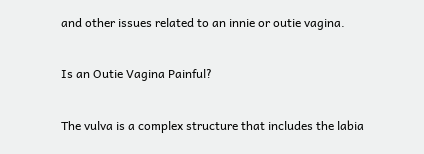and other issues related to an innie or outie vagina.

Is an Outie Vagina Painful?

The vulva is a complex structure that includes the labia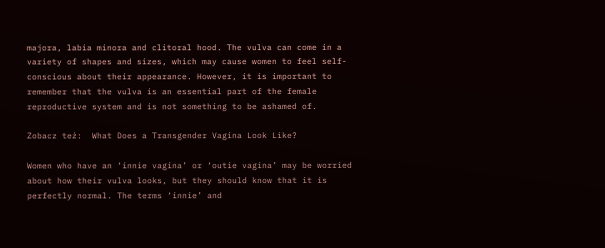majora, labia minora and clitoral hood. The vulva can come in a variety of shapes and sizes, which may cause women to feel self-conscious about their appearance. However, it is important to remember that the vulva is an essential part of the female reproductive system and is not something to be ashamed of.

Zobacz też:  What Does a Transgender Vagina Look Like?

Women who have an ‘innie vagina’ or ‘outie vagina’ may be worried about how their vulva looks, but they should know that it is perfectly normal. The terms ‘innie’ and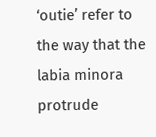‘outie’ refer to the way that the labia minora protrude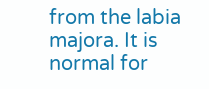from the labia majora. It is normal for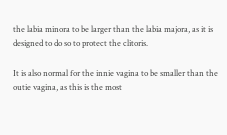the labia minora to be larger than the labia majora, as it is designed to do so to protect the clitoris.

It is also normal for the innie vagina to be smaller than the outie vagina, as this is the most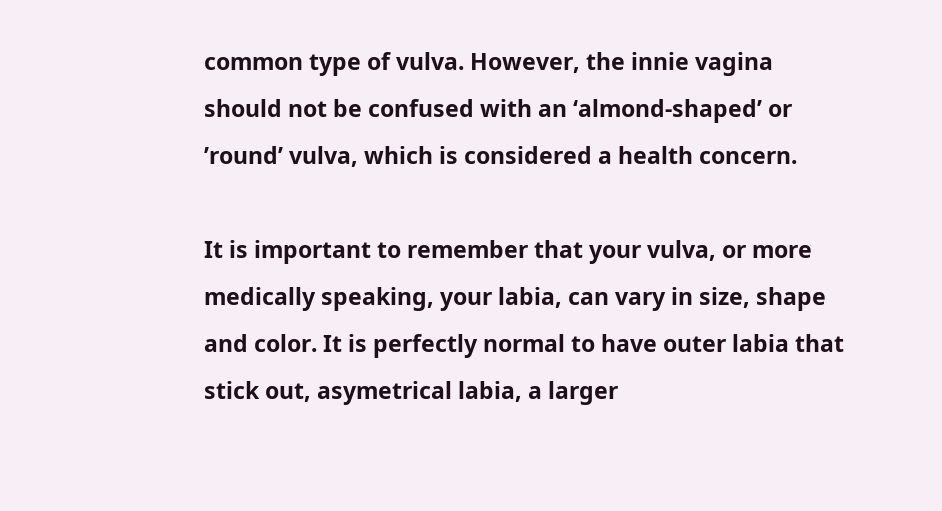common type of vulva. However, the innie vagina should not be confused with an ‘almond-shaped’ or ’round’ vulva, which is considered a health concern.

It is important to remember that your vulva, or more medically speaking, your labia, can vary in size, shape and color. It is perfectly normal to have outer labia that stick out, asymetrical labia, a larger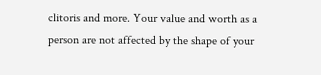clitoris and more. Your value and worth as a person are not affected by the shape of your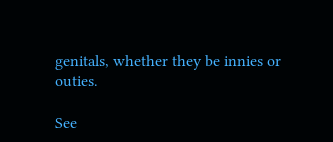genitals, whether they be innies or outies.

See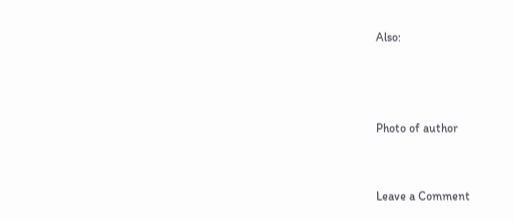Also:



Photo of author


Leave a Comment